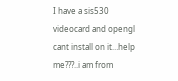I have a sis530 videocard and opengl cant install on it…help me???..i am from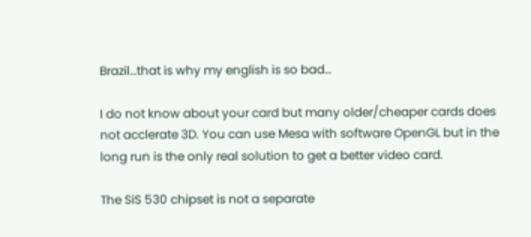Brazil…that is why my english is so bad…

I do not know about your card but many older/cheaper cards does not acclerate 3D. You can use Mesa with software OpenGL but in the long run is the only real solution to get a better video card.

The SiS 530 chipset is not a separate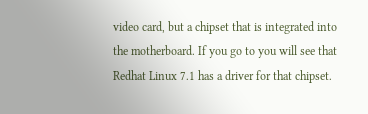video card, but a chipset that is integrated into the motherboard. If you go to you will see that Redhat Linux 7.1 has a driver for that chipset.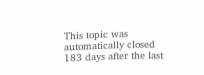This topic was automatically closed 183 days after the last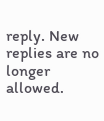reply. New replies are no longer allowed.